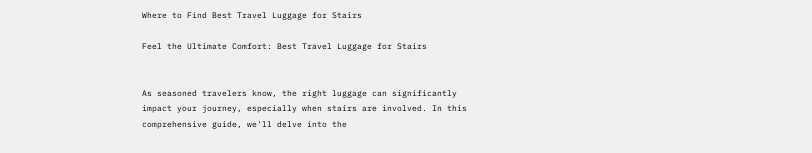Where to Find Best Travel Luggage for Stairs

Feel the Ultimate Comfort: Best Travel Luggage for Stairs


As seasoned travelers know, the right luggage can significantly impact your journey, especially when stairs are involved. In this comprehensive guide, we'll delve into the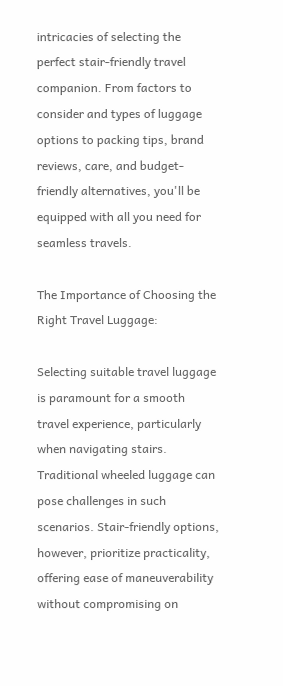intricacies of selecting the perfect stair-friendly travel companion. From factors to consider and types of luggage options to packing tips, brand reviews, care, and budget-friendly alternatives, you'll be equipped with all you need for seamless travels.

The Importance of Choosing the Right Travel Luggage:

Selecting suitable travel luggage is paramount for a smooth travel experience, particularly when navigating stairs. Traditional wheeled luggage can pose challenges in such scenarios. Stair-friendly options, however, prioritize practicality, offering ease of maneuverability without compromising on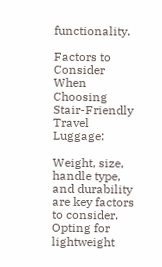functionality.

Factors to Consider When Choosing Stair-Friendly Travel Luggage:

Weight, size, handle type, and durability are key factors to consider. Opting for lightweight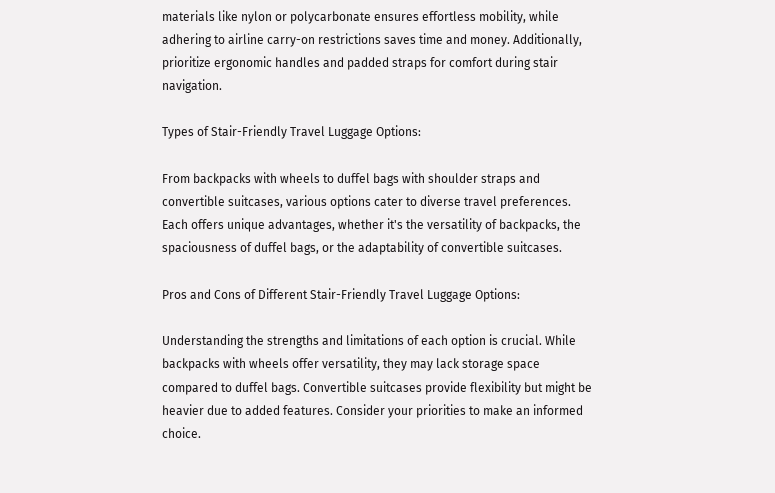materials like nylon or polycarbonate ensures effortless mobility, while adhering to airline carry-on restrictions saves time and money. Additionally, prioritize ergonomic handles and padded straps for comfort during stair navigation.

Types of Stair-Friendly Travel Luggage Options:

From backpacks with wheels to duffel bags with shoulder straps and convertible suitcases, various options cater to diverse travel preferences. Each offers unique advantages, whether it's the versatility of backpacks, the spaciousness of duffel bags, or the adaptability of convertible suitcases.

Pros and Cons of Different Stair-Friendly Travel Luggage Options:

Understanding the strengths and limitations of each option is crucial. While backpacks with wheels offer versatility, they may lack storage space compared to duffel bags. Convertible suitcases provide flexibility but might be heavier due to added features. Consider your priorities to make an informed choice.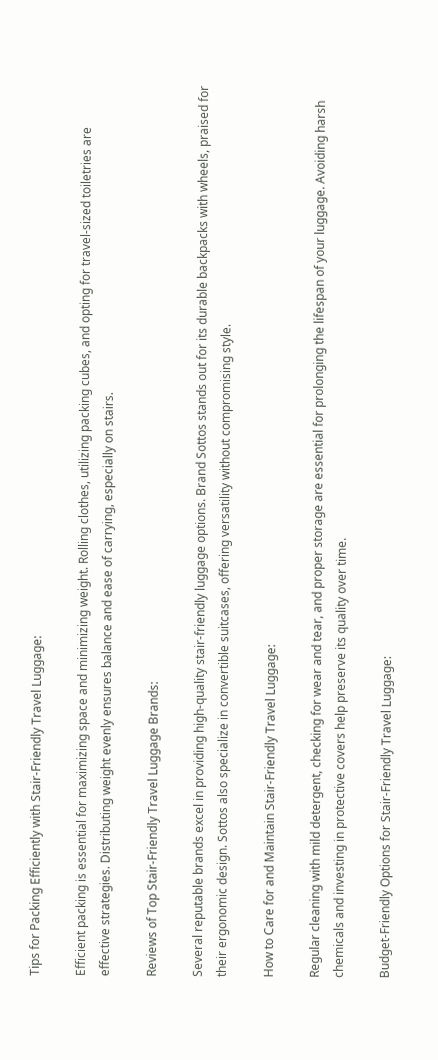Tips for Packing Efficiently with Stair-Friendly Travel Luggage:

Efficient packing is essential for maximizing space and minimizing weight. Rolling clothes, utilizing packing cubes, and opting for travel-sized toiletries are effective strategies. Distributing weight evenly ensures balance and ease of carrying, especially on stairs.

Reviews of Top Stair-Friendly Travel Luggage Brands:

Several reputable brands excel in providing high-quality stair-friendly luggage options. Brand Sottos stands out for its durable backpacks with wheels, praised for their ergonomic design. Sottos also specialize in convertible suitcases, offering versatility without compromising style.

How to Care for and Maintain Stair-Friendly Travel Luggage:

Regular cleaning with mild detergent, checking for wear and tear, and proper storage are essential for prolonging the lifespan of your luggage. Avoiding harsh chemicals and investing in protective covers help preserve its quality over time.

Budget-Friendly Options for Stair-Friendly Travel Luggage: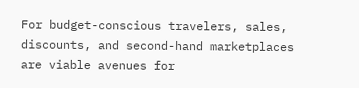For budget-conscious travelers, sales, discounts, and second-hand marketplaces are viable avenues for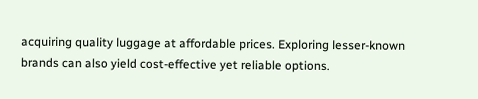acquiring quality luggage at affordable prices. Exploring lesser-known brands can also yield cost-effective yet reliable options.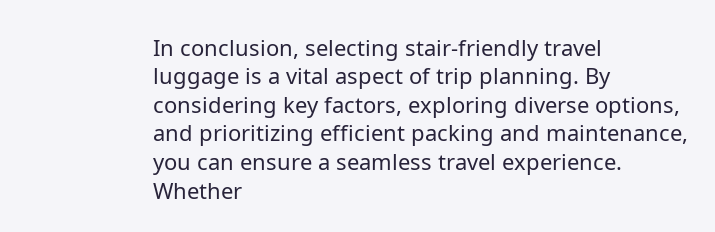In conclusion, selecting stair-friendly travel luggage is a vital aspect of trip planning. By considering key factors, exploring diverse options, and prioritizing efficient packing and maintenance, you can ensure a seamless travel experience. Whether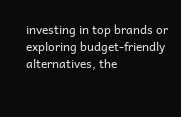investing in top brands or exploring budget-friendly alternatives, the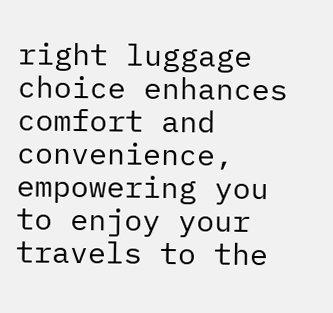right luggage choice enhances comfort and convenience, empowering you to enjoy your travels to the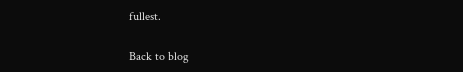fullest.

Back to blog